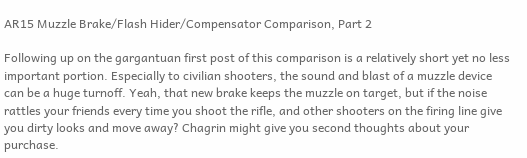AR15 Muzzle Brake/Flash Hider/Compensator Comparison, Part 2

Following up on the gargantuan first post of this comparison is a relatively short yet no less important portion. Especially to civilian shooters, the sound and blast of a muzzle device can be a huge turnoff. Yeah, that new brake keeps the muzzle on target, but if the noise rattles your friends every time you shoot the rifle, and other shooters on the firing line give you dirty looks and move away? Chagrin might give you second thoughts about your purchase.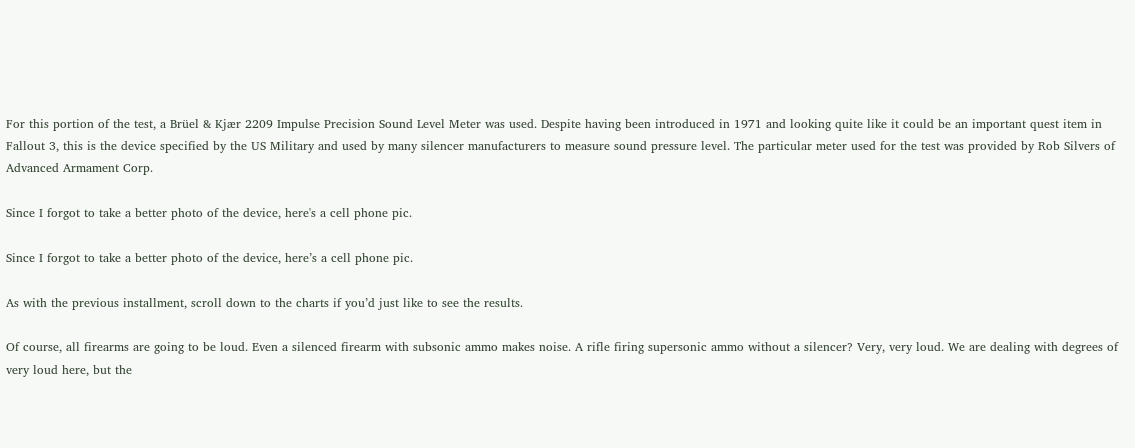For this portion of the test, a Brüel & Kjær 2209 Impulse Precision Sound Level Meter was used. Despite having been introduced in 1971 and looking quite like it could be an important quest item in Fallout 3, this is the device specified by the US Military and used by many silencer manufacturers to measure sound pressure level. The particular meter used for the test was provided by Rob Silvers of Advanced Armament Corp.

Since I forgot to take a better photo of the device, here's a cell phone pic.

Since I forgot to take a better photo of the device, here’s a cell phone pic.

As with the previous installment, scroll down to the charts if you’d just like to see the results.

Of course, all firearms are going to be loud. Even a silenced firearm with subsonic ammo makes noise. A rifle firing supersonic ammo without a silencer? Very, very loud. We are dealing with degrees of very loud here, but the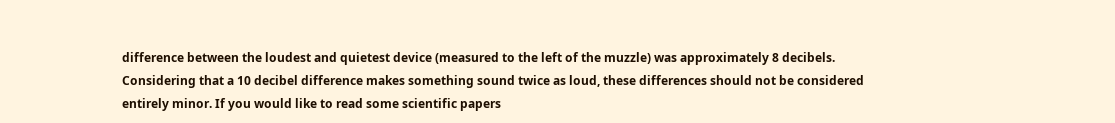difference between the loudest and quietest device (measured to the left of the muzzle) was approximately 8 decibels. Considering that a 10 decibel difference makes something sound twice as loud, these differences should not be considered entirely minor. If you would like to read some scientific papers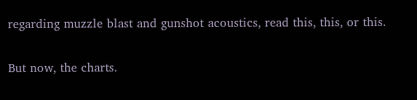regarding muzzle blast and gunshot acoustics, read this, this, or this.

But now, the charts.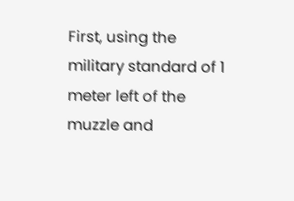First, using the military standard of 1 meter left of the muzzle and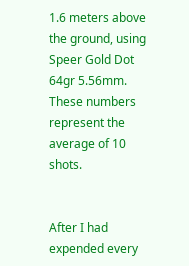1.6 meters above the ground, using Speer Gold Dot 64gr 5.56mm. These numbers represent the average of 10 shots.


After I had expended every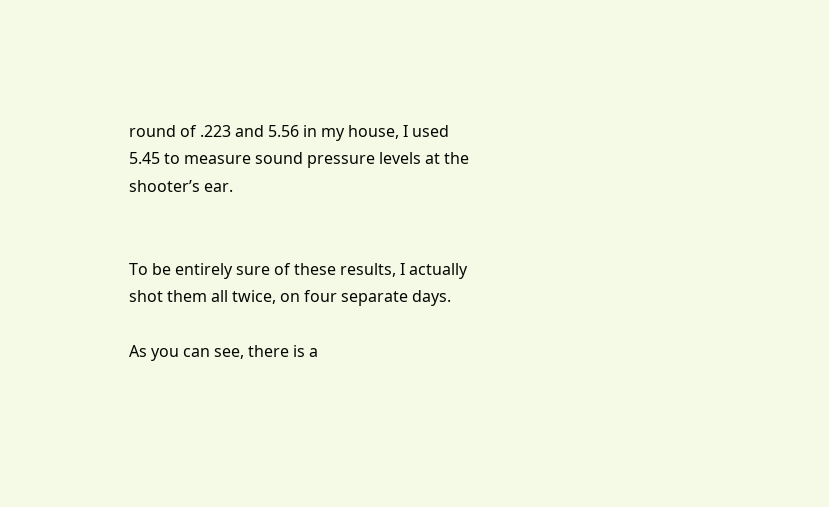round of .223 and 5.56 in my house, I used 5.45 to measure sound pressure levels at the shooter’s ear.


To be entirely sure of these results, I actually shot them all twice, on four separate days.

As you can see, there is a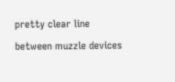pretty clear line between muzzle devices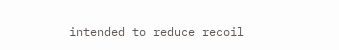intended to reduce recoil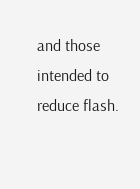and those intended to reduce flash.